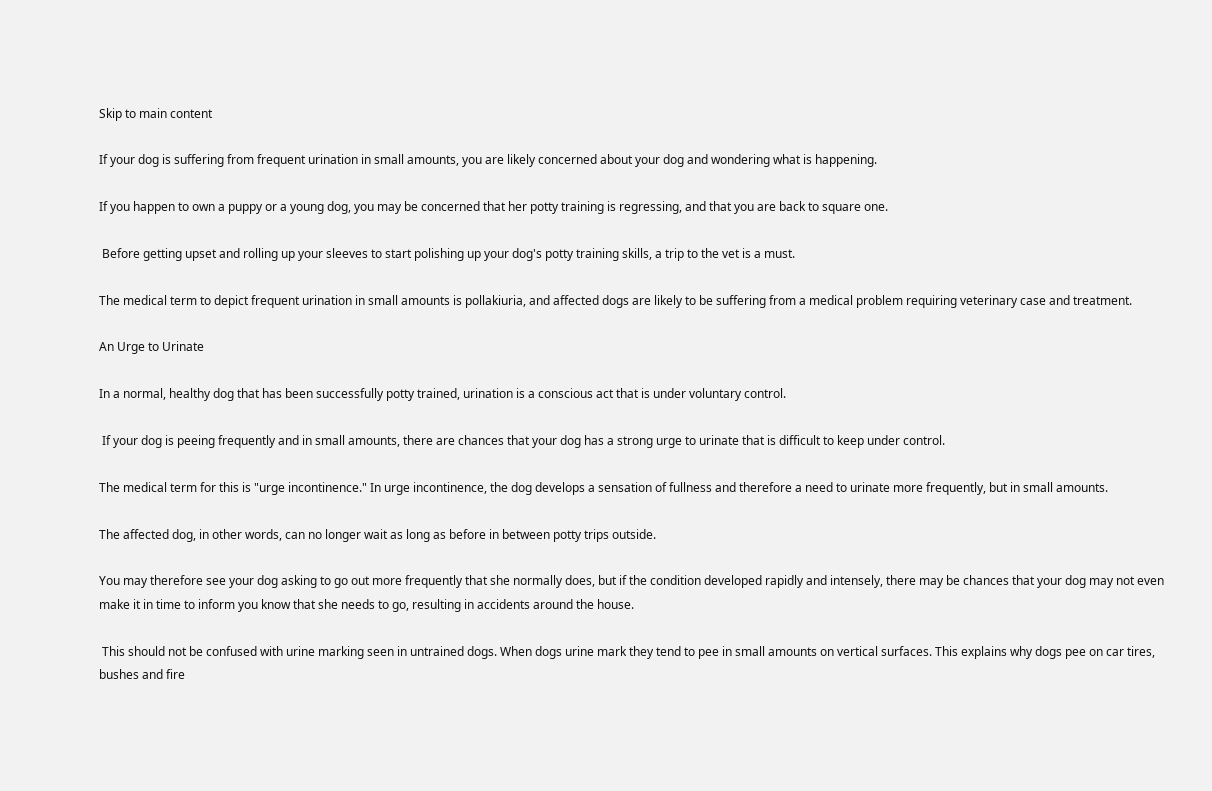Skip to main content

If your dog is suffering from frequent urination in small amounts, you are likely concerned about your dog and wondering what is happening.

If you happen to own a puppy or a young dog, you may be concerned that her potty training is regressing, and that you are back to square one.

 Before getting upset and rolling up your sleeves to start polishing up your dog's potty training skills, a trip to the vet is a must.

The medical term to depict frequent urination in small amounts is pollakiuria, and affected dogs are likely to be suffering from a medical problem requiring veterinary case and treatment.

An Urge to Urinate

In a normal, healthy dog that has been successfully potty trained, urination is a conscious act that is under voluntary control.

 If your dog is peeing frequently and in small amounts, there are chances that your dog has a strong urge to urinate that is difficult to keep under control.

The medical term for this is "urge incontinence." In urge incontinence, the dog develops a sensation of fullness and therefore a need to urinate more frequently, but in small amounts.

The affected dog, in other words, can no longer wait as long as before in between potty trips outside.

You may therefore see your dog asking to go out more frequently that she normally does, but if the condition developed rapidly and intensely, there may be chances that your dog may not even make it in time to inform you know that she needs to go, resulting in accidents around the house.

 This should not be confused with urine marking seen in untrained dogs. When dogs urine mark they tend to pee in small amounts on vertical surfaces. This explains why dogs pee on car tires, bushes and fire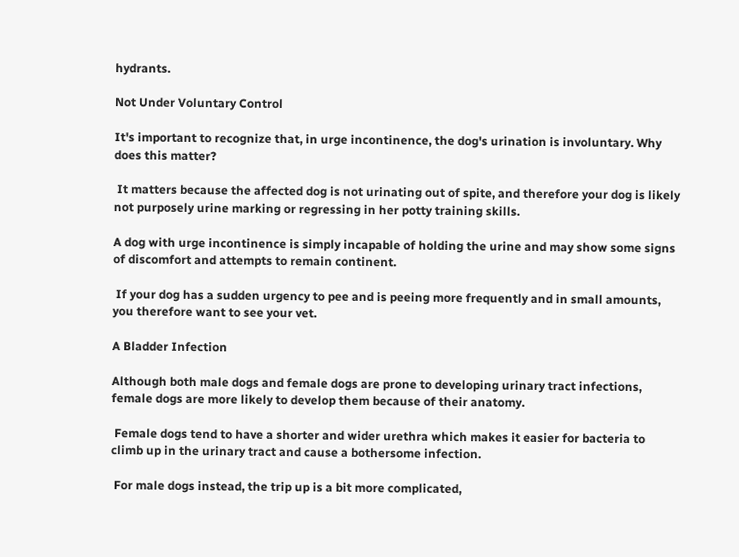hydrants.

Not Under Voluntary Control

It's important to recognize that, in urge incontinence, the dog's urination is involuntary. Why does this matter?

 It matters because the affected dog is not urinating out of spite, and therefore your dog is likely not purposely urine marking or regressing in her potty training skills.

A dog with urge incontinence is simply incapable of holding the urine and may show some signs of discomfort and attempts to remain continent.

 If your dog has a sudden urgency to pee and is peeing more frequently and in small amounts, you therefore want to see your vet.

A Bladder Infection

Although both male dogs and female dogs are prone to developing urinary tract infections, female dogs are more likely to develop them because of their anatomy.

 Female dogs tend to have a shorter and wider urethra which makes it easier for bacteria to climb up in the urinary tract and cause a bothersome infection.

 For male dogs instead, the trip up is a bit more complicated,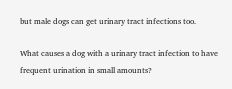but male dogs can get urinary tract infections too.

What causes a dog with a urinary tract infection to have frequent urination in small amounts?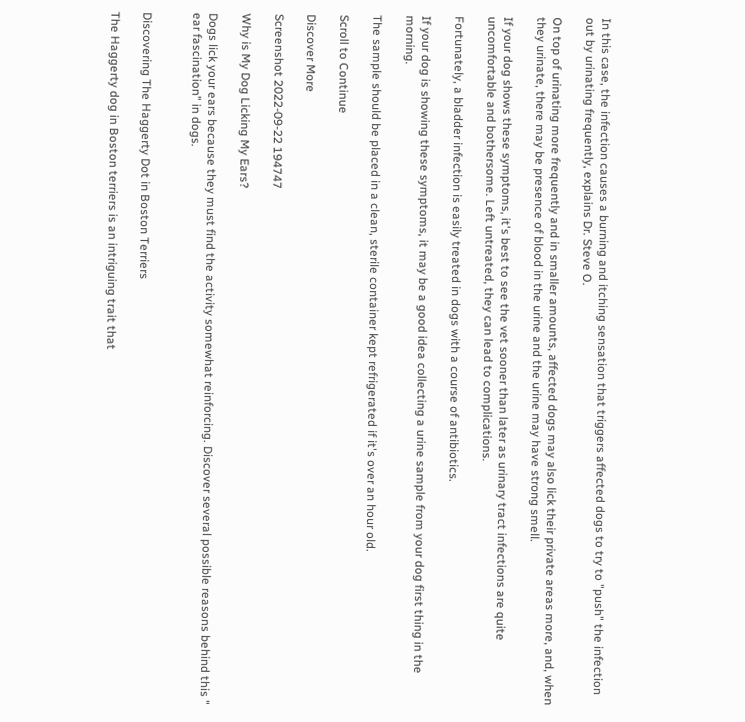In this case, the infection causes a burning and itching sensation that triggers affected dogs to try to "push" the infection out by urinating frequently, explains Dr. Steve O.

On top of urinating more frequently and in smaller amounts, affected dogs may also lick their private areas more, and, when they urinate, there may be presence of blood in the urine and the urine may have strong smell.

If your dog shows these symptoms, it's best to see the vet sooner than later as urinary tract infections are quite uncomfortable and bothersome. Left untreated, they can lead to complications.

Fortunately, a bladder infection is easily treated in dogs with a course of antibiotics.

If your dog is showing these symptoms, it may be a good idea collecting a urine sample from your dog first thing in the morning.

The sample should be placed in a clean, sterile container kept refrigerated if it's over an hour old.

Scroll to Continue

Discover More

Screenshot 2022-09-22 194747

Why is My Dog Licking My Ears?

Dogs lick your ears because they must find the activity somewhat reinforcing. Discover several possible reasons behind this " ear fascination" in dogs.


Discovering The Haggerty Dot in Boston Terriers

The Haggerty dog in Boston terriers is an intriguing trait that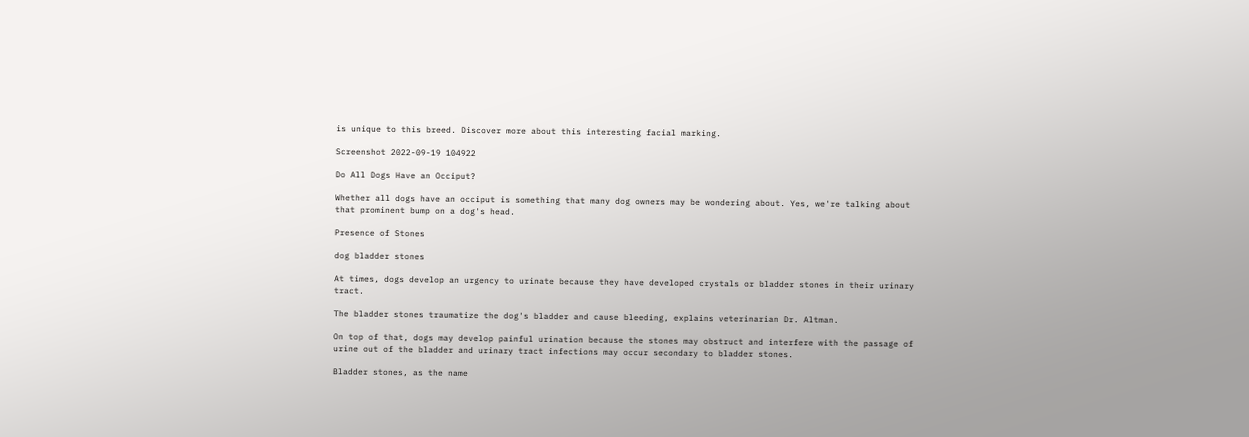is unique to this breed. Discover more about this interesting facial marking.

Screenshot 2022-09-19 104922

Do All Dogs Have an Occiput?

Whether all dogs have an occiput is something that many dog owners may be wondering about. Yes, we're talking about that prominent bump on a dog's head.

Presence of Stones

dog bladder stones

At times, dogs develop an urgency to urinate because they have developed crystals or bladder stones in their urinary tract.

The bladder stones traumatize the dog's bladder and cause bleeding, explains veterinarian Dr. Altman.

On top of that, dogs may develop painful urination because the stones may obstruct and interfere with the passage of urine out of the bladder and urinary tract infections may occur secondary to bladder stones.

Bladder stones, as the name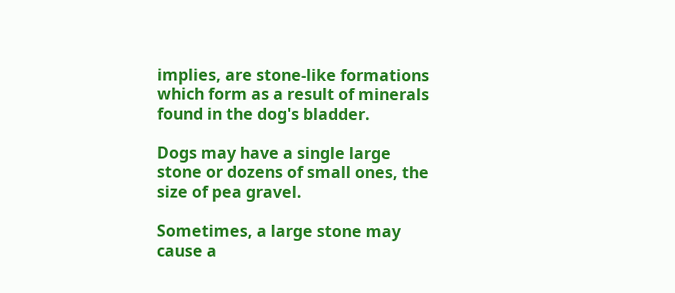implies, are stone-like formations which form as a result of minerals found in the dog's bladder.

Dogs may have a single large stone or dozens of small ones, the size of pea gravel.

Sometimes, a large stone may cause a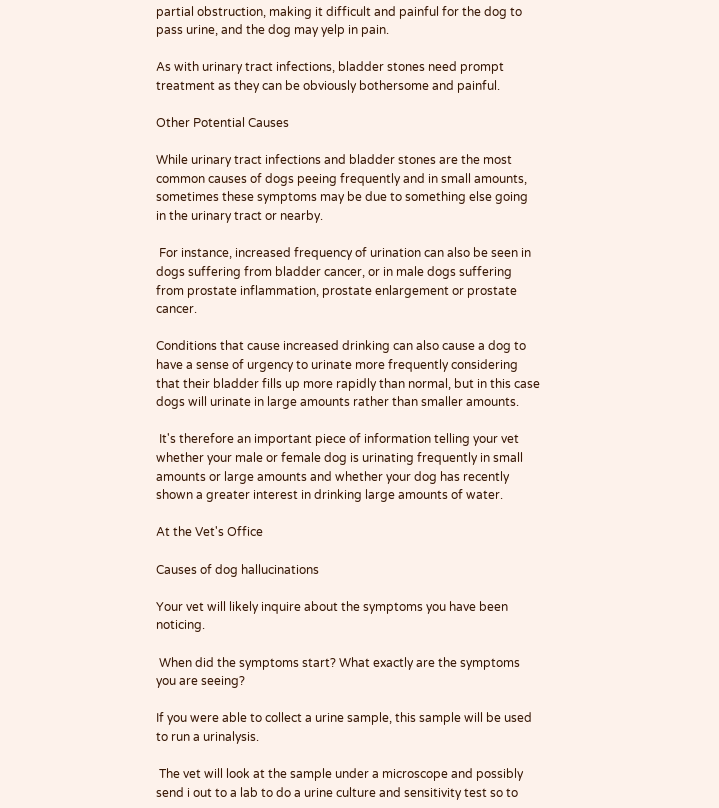partial obstruction, making it difficult and painful for the dog to pass urine, and the dog may yelp in pain.

As with urinary tract infections, bladder stones need prompt treatment as they can be obviously bothersome and painful.

Other Potential Causes

While urinary tract infections and bladder stones are the most common causes of dogs peeing frequently and in small amounts, sometimes these symptoms may be due to something else going in the urinary tract or nearby.

 For instance, increased frequency of urination can also be seen in dogs suffering from bladder cancer, or in male dogs suffering from prostate inflammation, prostate enlargement or prostate cancer.

Conditions that cause increased drinking can also cause a dog to have a sense of urgency to urinate more frequently considering that their bladder fills up more rapidly than normal, but in this case dogs will urinate in large amounts rather than smaller amounts.

 It's therefore an important piece of information telling your vet whether your male or female dog is urinating frequently in small amounts or large amounts and whether your dog has recently shown a greater interest in drinking large amounts of water.

At the Vet's Office

Causes of dog hallucinations

Your vet will likely inquire about the symptoms you have been noticing.

 When did the symptoms start? What exactly are the symptoms you are seeing?

If you were able to collect a urine sample, this sample will be used to run a urinalysis.

 The vet will look at the sample under a microscope and possibly send i out to a lab to do a urine culture and sensitivity test so to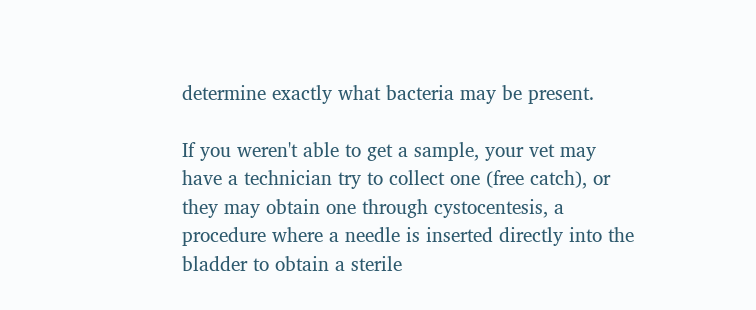determine exactly what bacteria may be present.

If you weren't able to get a sample, your vet may have a technician try to collect one (free catch), or they may obtain one through cystocentesis, a procedure where a needle is inserted directly into the bladder to obtain a sterile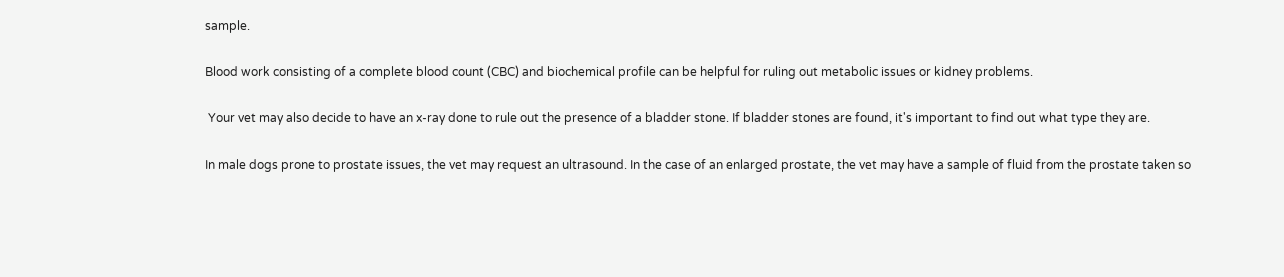sample.

Blood work consisting of a complete blood count (CBC) and biochemical profile can be helpful for ruling out metabolic issues or kidney problems.

 Your vet may also decide to have an x-ray done to rule out the presence of a bladder stone. If bladder stones are found, it's important to find out what type they are.

In male dogs prone to prostate issues, the vet may request an ultrasound. In the case of an enlarged prostate, the vet may have a sample of fluid from the prostate taken so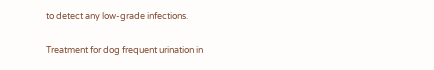to detect any low-grade infections.

Treatment for dog frequent urination in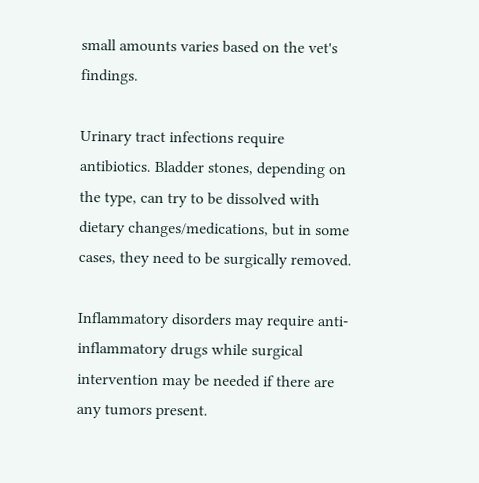small amounts varies based on the vet's findings.

Urinary tract infections require antibiotics. Bladder stones, depending on the type, can try to be dissolved with dietary changes/medications, but in some cases, they need to be surgically removed.

Inflammatory disorders may require anti-inflammatory drugs while surgical intervention may be needed if there are any tumors present.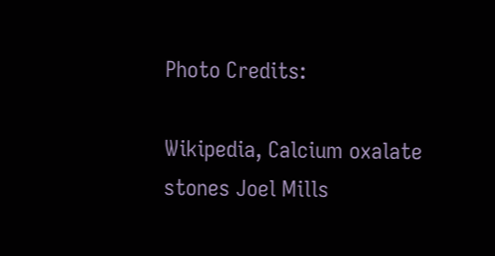Photo Credits:

Wikipedia, Calcium oxalate stones Joel Mills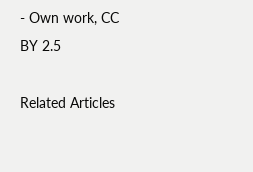- Own work, CC BY 2.5

Related Articles